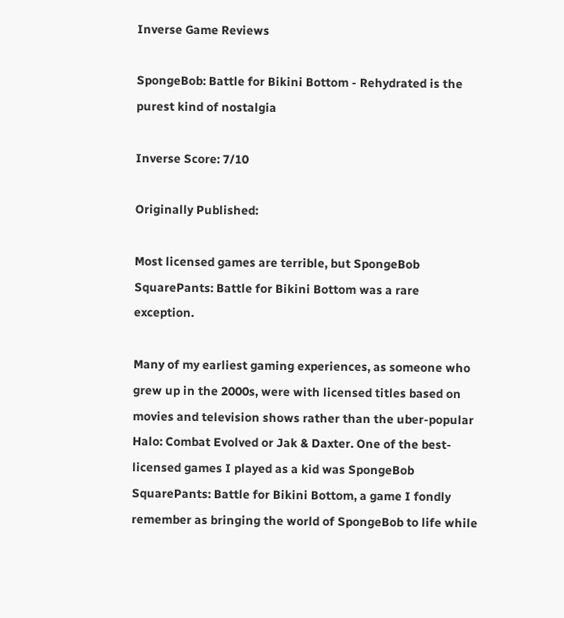Inverse Game Reviews

SpongeBob: Battle for Bikini Bottom - Rehydrated is the purest kind of nostalgia

Inverse Score: 7/10

Originally Published:

Most licensed games are terrible, but SpongeBob SquarePants: Battle for Bikini Bottom was a rare exception.

Many of my earliest gaming experiences, as someone who grew up in the 2000s, were with licensed titles based on movies and television shows rather than the uber-popular Halo: Combat Evolved or Jak & Daxter. One of the best-licensed games I played as a kid was SpongeBob SquarePants: Battle for Bikini Bottom, a game I fondly remember as bringing the world of SpongeBob to life while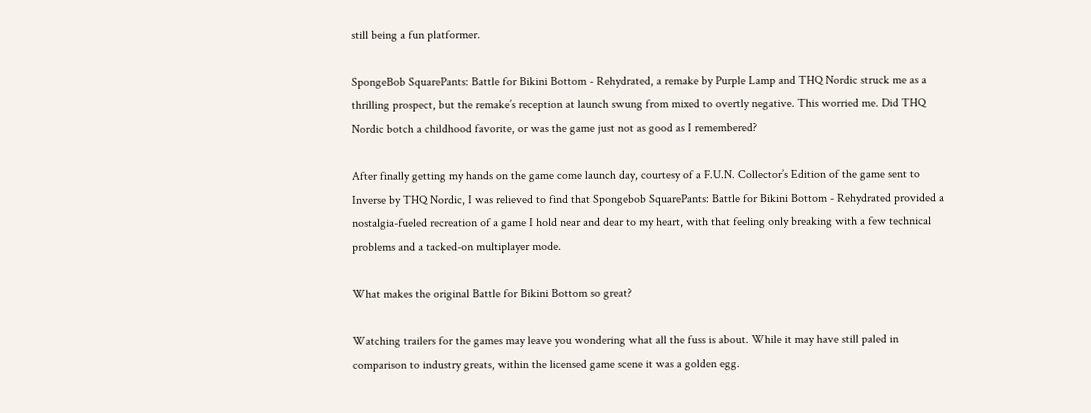still being a fun platformer.

SpongeBob SquarePants: Battle for Bikini Bottom - Rehydrated, a remake by Purple Lamp and THQ Nordic struck me as a thrilling prospect, but the remake’s reception at launch swung from mixed to overtly negative. This worried me. Did THQ Nordic botch a childhood favorite, or was the game just not as good as I remembered?

After finally getting my hands on the game come launch day, courtesy of a F.U.N. Collector’s Edition of the game sent to Inverse by THQ Nordic, I was relieved to find that Spongebob SquarePants: Battle for Bikini Bottom - Rehydrated provided a nostalgia-fueled recreation of a game I hold near and dear to my heart, with that feeling only breaking with a few technical problems and a tacked-on multiplayer mode.

What makes the original Battle for Bikini Bottom so great?

Watching trailers for the games may leave you wondering what all the fuss is about. While it may have still paled in comparison to industry greats, within the licensed game scene it was a golden egg.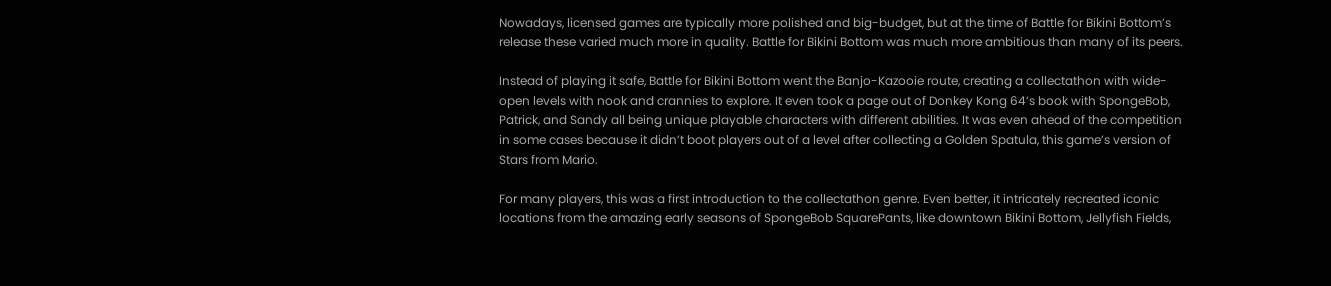Nowadays, licensed games are typically more polished and big-budget, but at the time of Battle for Bikini Bottom’s release these varied much more in quality. Battle for Bikini Bottom was much more ambitious than many of its peers.

Instead of playing it safe, Battle for Bikini Bottom went the Banjo-Kazooie route, creating a collectathon with wide-open levels with nook and crannies to explore. It even took a page out of Donkey Kong 64’s book with SpongeBob, Patrick, and Sandy all being unique playable characters with different abilities. It was even ahead of the competition in some cases because it didn’t boot players out of a level after collecting a Golden Spatula, this game’s version of Stars from Mario.

For many players, this was a first introduction to the collectathon genre. Even better, it intricately recreated iconic locations from the amazing early seasons of SpongeBob SquarePants, like downtown Bikini Bottom, Jellyfish Fields,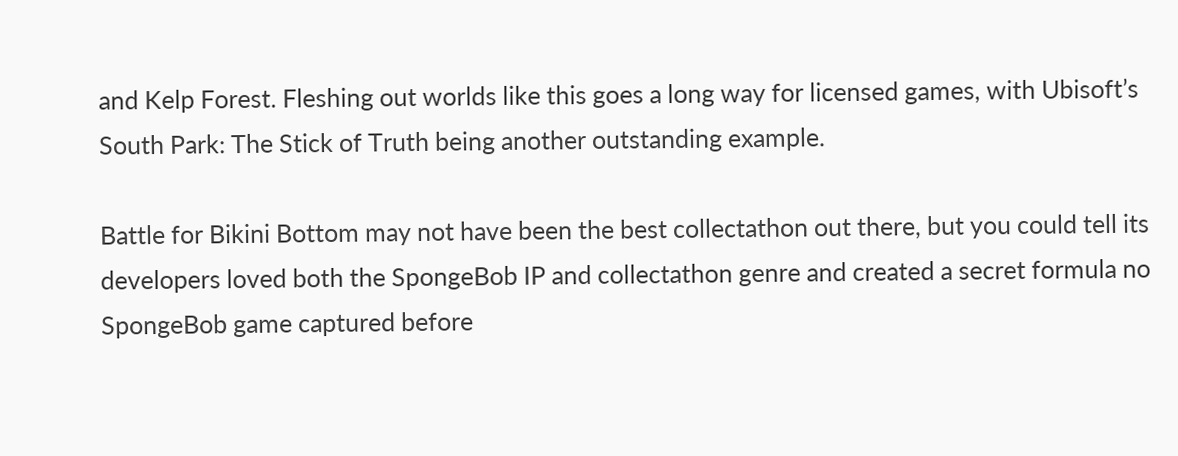and Kelp Forest. Fleshing out worlds like this goes a long way for licensed games, with Ubisoft’s South Park: The Stick of Truth being another outstanding example.

Battle for Bikini Bottom may not have been the best collectathon out there, but you could tell its developers loved both the SpongeBob IP and collectathon genre and created a secret formula no SpongeBob game captured before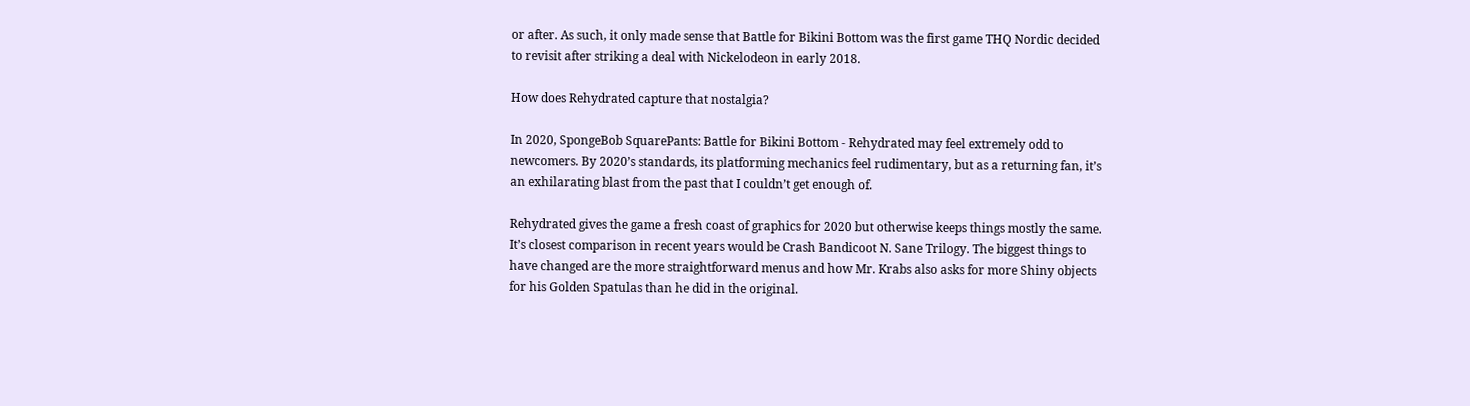or after. As such, it only made sense that Battle for Bikini Bottom was the first game THQ Nordic decided to revisit after striking a deal with Nickelodeon in early 2018.

How does Rehydrated capture that nostalgia?

In 2020, SpongeBob SquarePants: Battle for Bikini Bottom - Rehydrated may feel extremely odd to newcomers. By 2020’s standards, its platforming mechanics feel rudimentary, but as a returning fan, it’s an exhilarating blast from the past that I couldn’t get enough of.

Rehydrated gives the game a fresh coast of graphics for 2020 but otherwise keeps things mostly the same. It’s closest comparison in recent years would be Crash Bandicoot N. Sane Trilogy. The biggest things to have changed are the more straightforward menus and how Mr. Krabs also asks for more Shiny objects for his Golden Spatulas than he did in the original.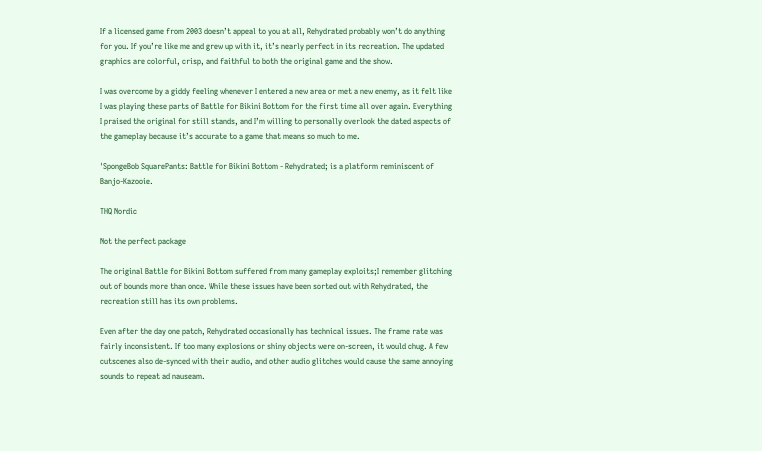If a licensed game from 2003 doesn’t appeal to you at all, Rehydrated probably won’t do anything for you. If you’re like me and grew up with it, it’s nearly perfect in its recreation. The updated graphics are colorful, crisp, and faithful to both the original game and the show.

I was overcome by a giddy feeling whenever I entered a new area or met a new enemy, as it felt like I was playing these parts of Battle for Bikini Bottom for the first time all over again. Everything I praised the original for still stands, and I’m willing to personally overlook the dated aspects of the gameplay because it’s accurate to a game that means so much to me.

'SpongeBob SquarePants: Battle for Bikini Bottom - Rehydrated; is a platform reminiscent of Banjo-Kazooie.

THQ Nordic

Not the perfect package

The original Battle for Bikini Bottom suffered from many gameplay exploits;I remember glitching out of bounds more than once. While these issues have been sorted out with Rehydrated, the recreation still has its own problems.

Even after the day one patch, Rehydrated occasionally has technical issues. The frame rate was fairly inconsistent. If too many explosions or shiny objects were on-screen, it would chug. A few cutscenes also de-synced with their audio, and other audio glitches would cause the same annoying sounds to repeat ad nauseam.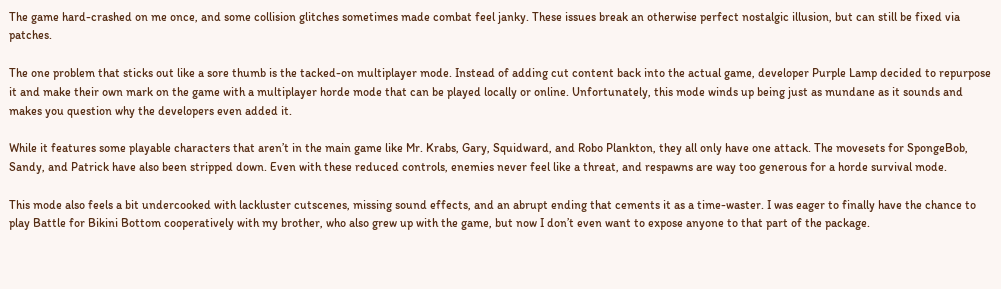The game hard-crashed on me once, and some collision glitches sometimes made combat feel janky. These issues break an otherwise perfect nostalgic illusion, but can still be fixed via patches.

The one problem that sticks out like a sore thumb is the tacked-on multiplayer mode. Instead of adding cut content back into the actual game, developer Purple Lamp decided to repurpose it and make their own mark on the game with a multiplayer horde mode that can be played locally or online. Unfortunately, this mode winds up being just as mundane as it sounds and makes you question why the developers even added it.

While it features some playable characters that aren’t in the main game like Mr. Krabs, Gary, Squidward, and Robo Plankton, they all only have one attack. The movesets for SpongeBob, Sandy, and Patrick have also been stripped down. Even with these reduced controls, enemies never feel like a threat, and respawns are way too generous for a horde survival mode.

This mode also feels a bit undercooked with lackluster cutscenes, missing sound effects, and an abrupt ending that cements it as a time-waster. I was eager to finally have the chance to play Battle for Bikini Bottom cooperatively with my brother, who also grew up with the game, but now I don’t even want to expose anyone to that part of the package.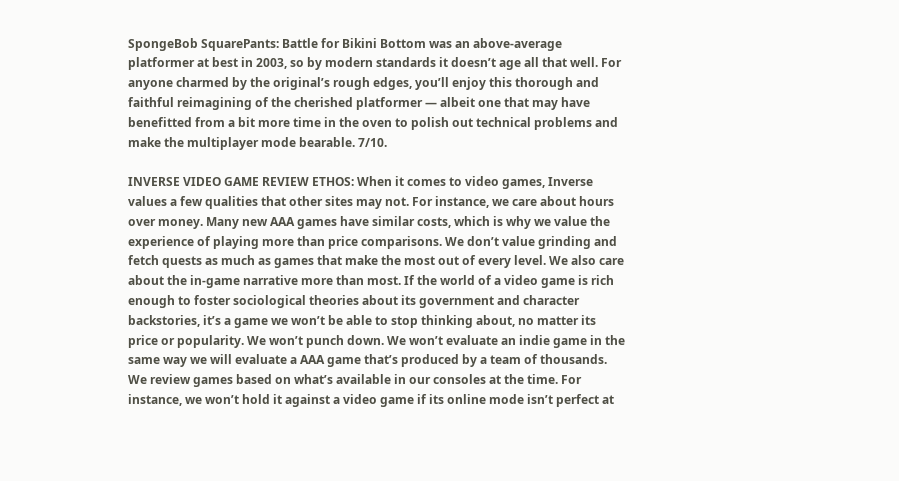SpongeBob SquarePants: Battle for Bikini Bottom was an above-average platformer at best in 2003, so by modern standards it doesn’t age all that well. For anyone charmed by the original’s rough edges, you’ll enjoy this thorough and faithful reimagining of the cherished platformer — albeit one that may have benefitted from a bit more time in the oven to polish out technical problems and make the multiplayer mode bearable. 7/10.

INVERSE VIDEO GAME REVIEW ETHOS: When it comes to video games, Inverse values a few qualities that other sites may not. For instance, we care about hours over money. Many new AAA games have similar costs, which is why we value the experience of playing more than price comparisons. We don’t value grinding and fetch quests as much as games that make the most out of every level. We also care about the in-game narrative more than most. If the world of a video game is rich enough to foster sociological theories about its government and character backstories, it’s a game we won’t be able to stop thinking about, no matter its price or popularity. We won’t punch down. We won’t evaluate an indie game in the same way we will evaluate a AAA game that’s produced by a team of thousands. We review games based on what’s available in our consoles at the time. For instance, we won’t hold it against a video game if its online mode isn’t perfect at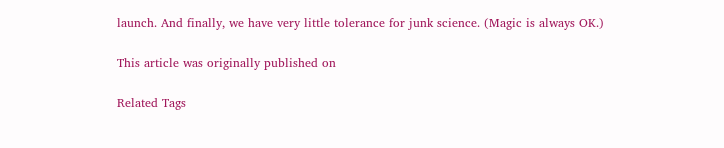launch. And finally, we have very little tolerance for junk science. (Magic is always OK.)

This article was originally published on

Related Tags